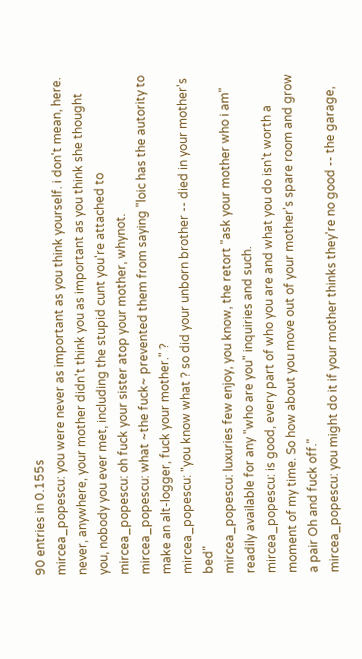90 entries in 0.155s
mircea_popescu: you were never as important as you think yourself. i don't mean, here. never, anywhere, your mother didn't think you as important as you think she thought you, nobody you ever met, including the stupid cunt you're attached to
mircea_popescu: oh fuck your sister atop your mother, whynot.
mircea_popescu: what ~the fuck~ prevented them from saying "loic has the autority to make an alt-logger, fuck your mother." ?
mircea_popescu: "you know what ? so did your unborn brother -- died in your mother's bed"
mircea_popescu: luxuries few enjoy, you know, the retort "ask your mother who i am" readily available for any "who are you" inquiries and such.
mircea_popescu: is good, every part of who you are and what you do isn't worth a moment of my time. So how about you move out of your mother's spare room and grow a pair Oh and fuck off."
mircea_popescu: you might do it if your mother thinks they're no good -- the garage,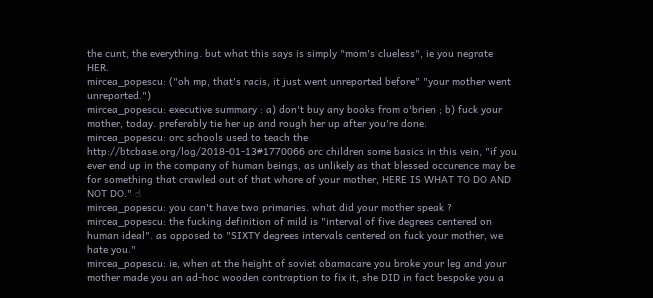the cunt, the everything. but what this says is simply "mom's clueless", ie you negrate HER.
mircea_popescu: ("oh mp, that's racis, it just went unreported before" "your mother went unreported.")
mircea_popescu: executive summary : a) don't buy any books from o'brien ; b) fuck your mother, today. preferably tie her up and rough her up after you're done.
mircea_popescu: orc schools used to teach the http://btcbase.org/log/2018-01-13#1770066 orc children some basics in this vein, "if you ever end up in the company of human beings, as unlikely as that blessed occurence may be for something that crawled out of that whore of your mother, HERE IS WHAT TO DO AND NOT DO." ☝
mircea_popescu: you can't have two primaries. what did your mother speak ?
mircea_popescu: the fucking definition of mild is "interval of five degrees centered on human ideal". as opposed to "SIXTY degrees intervals centered on fuck your mother, we hate you."
mircea_popescu: ie, when at the height of soviet obamacare you broke your leg and your mother made you an ad-hoc wooden contraption to fix it, she DID in fact bespoke you a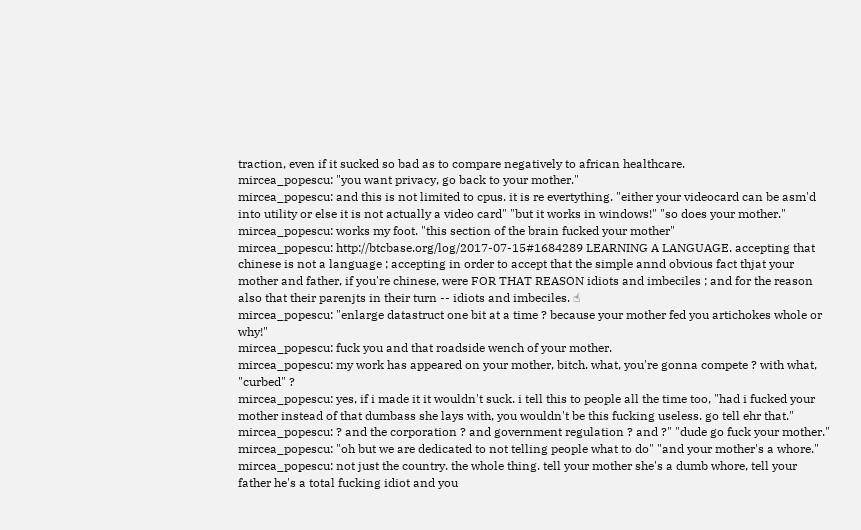traction, even if it sucked so bad as to compare negatively to african healthcare.
mircea_popescu: "you want privacy, go back to your mother."
mircea_popescu: and this is not limited to cpus. it is re evertything. "either your videocard can be asm'd into utility or else it is not actually a video card" "but it works in windows!" "so does your mother."
mircea_popescu: works my foot. "this section of the brain fucked your mother"
mircea_popescu: http://btcbase.org/log/2017-07-15#1684289 LEARNING A LANGUAGE. accepting that chinese is not a language ; accepting in order to accept that the simple annd obvious fact thjat your mother and father, if you're chinese, were FOR THAT REASON idiots and imbeciles ; and for the reason also that their parenjts in their turn -- idiots and imbeciles. ☝
mircea_popescu: "enlarge datastruct one bit at a time ? because your mother fed you artichokes whole or why!"
mircea_popescu: fuck you and that roadside wench of your mother.
mircea_popescu: my work has appeared on your mother, bitch. what, you're gonna compete ? with what, "curbed" ?
mircea_popescu: yes, if i made it it wouldn't suck. i tell this to people all the time too, "had i fucked your mother instead of that dumbass she lays with, you wouldn't be this fucking useless. go tell ehr that."
mircea_popescu: ? and the corporation ? and government regulation ? and ?" "dude go fuck your mother."
mircea_popescu: "oh but we are dedicated to not telling people what to do" "and your mother's a whore."
mircea_popescu: not just the country. the whole thing. tell your mother she's a dumb whore, tell your father he's a total fucking idiot and you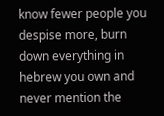know fewer people you despise more, burn down everything in hebrew you own and never mention the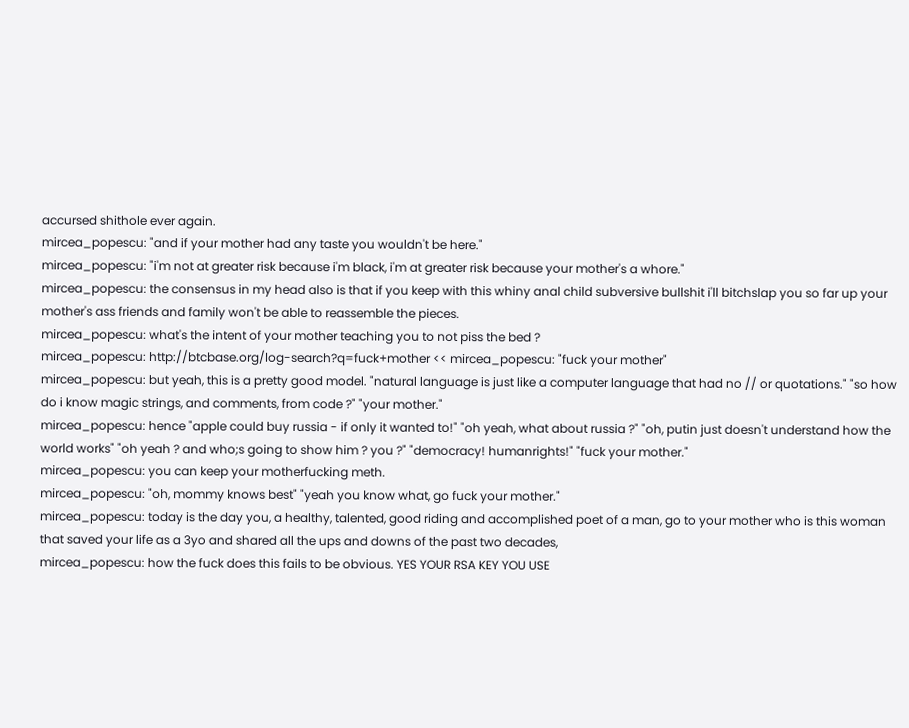accursed shithole ever again.
mircea_popescu: "and if your mother had any taste you wouldn't be here."
mircea_popescu: "i'm not at greater risk because i'm black, i'm at greater risk because your mother's a whore."
mircea_popescu: the consensus in my head also is that if you keep with this whiny anal child subversive bullshit i'll bitchslap you so far up your mother's ass friends and family won't be able to reassemble the pieces.
mircea_popescu: what's the intent of your mother teaching you to not piss the bed ?
mircea_popescu: http://btcbase.org/log-search?q=fuck+mother << mircea_popescu: "fuck your mother"
mircea_popescu: but yeah, this is a pretty good model. "natural language is just like a computer language that had no // or quotations." "so how do i know magic strings, and comments, from code ?" "your mother."
mircea_popescu: hence "apple could buy russia - if only it wanted to!" "oh yeah, what about russia ?" "oh, putin just doesn't understand how the world works" "oh yeah ? and who;s going to show him ? you ?" "democracy! humanrights!" "fuck your mother."
mircea_popescu: you can keep your motherfucking meth.
mircea_popescu: "oh, mommy knows best" "yeah you know what, go fuck your mother."
mircea_popescu: today is the day you, a healthy, talented, good riding and accomplished poet of a man, go to your mother who is this woman that saved your life as a 3yo and shared all the ups and downs of the past two decades,
mircea_popescu: how the fuck does this fails to be obvious. YES YOUR RSA KEY YOU USE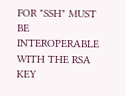FOR "SSH" MUST BE INTEROPERABLE WITH THE RSA KEY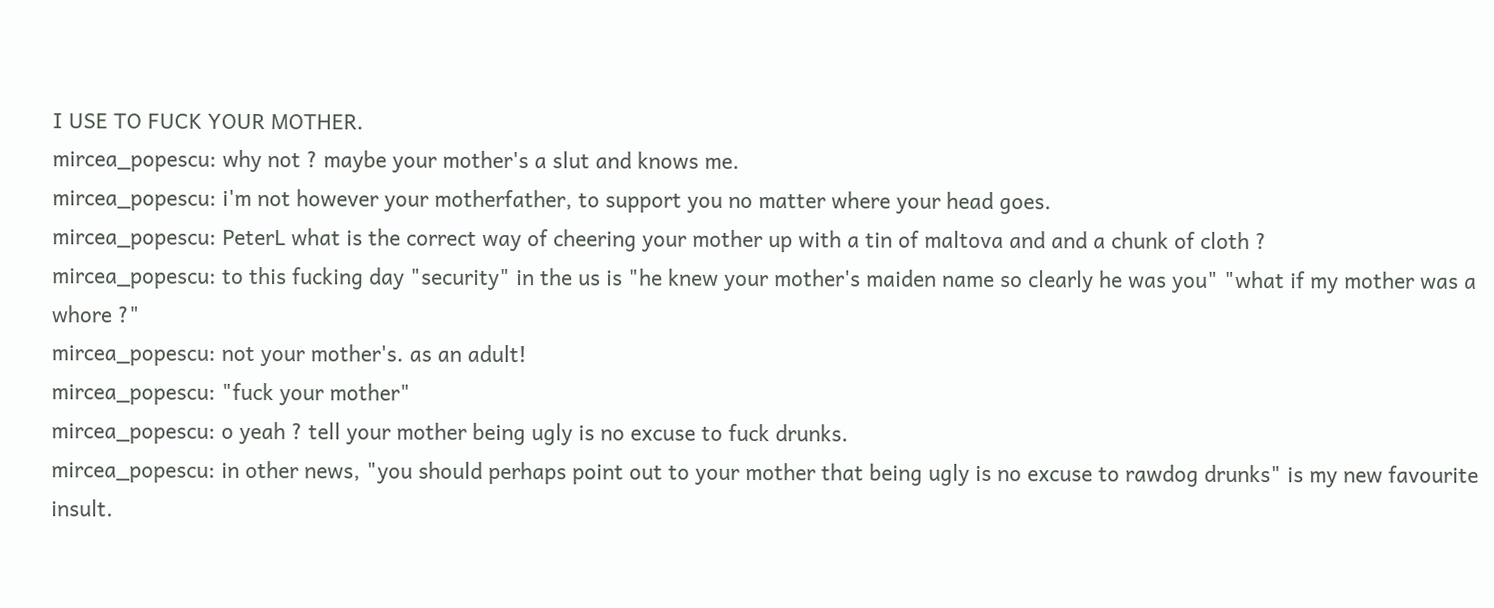I USE TO FUCK YOUR MOTHER.
mircea_popescu: why not ? maybe your mother's a slut and knows me.
mircea_popescu: i'm not however your motherfather, to support you no matter where your head goes.
mircea_popescu: PeterL what is the correct way of cheering your mother up with a tin of maltova and and a chunk of cloth ?
mircea_popescu: to this fucking day "security" in the us is "he knew your mother's maiden name so clearly he was you" "what if my mother was a whore ?"
mircea_popescu: not your mother's. as an adult!
mircea_popescu: "fuck your mother"
mircea_popescu: o yeah ? tell your mother being ugly is no excuse to fuck drunks.
mircea_popescu: in other news, "you should perhaps point out to your mother that being ugly is no excuse to rawdog drunks" is my new favourite insult.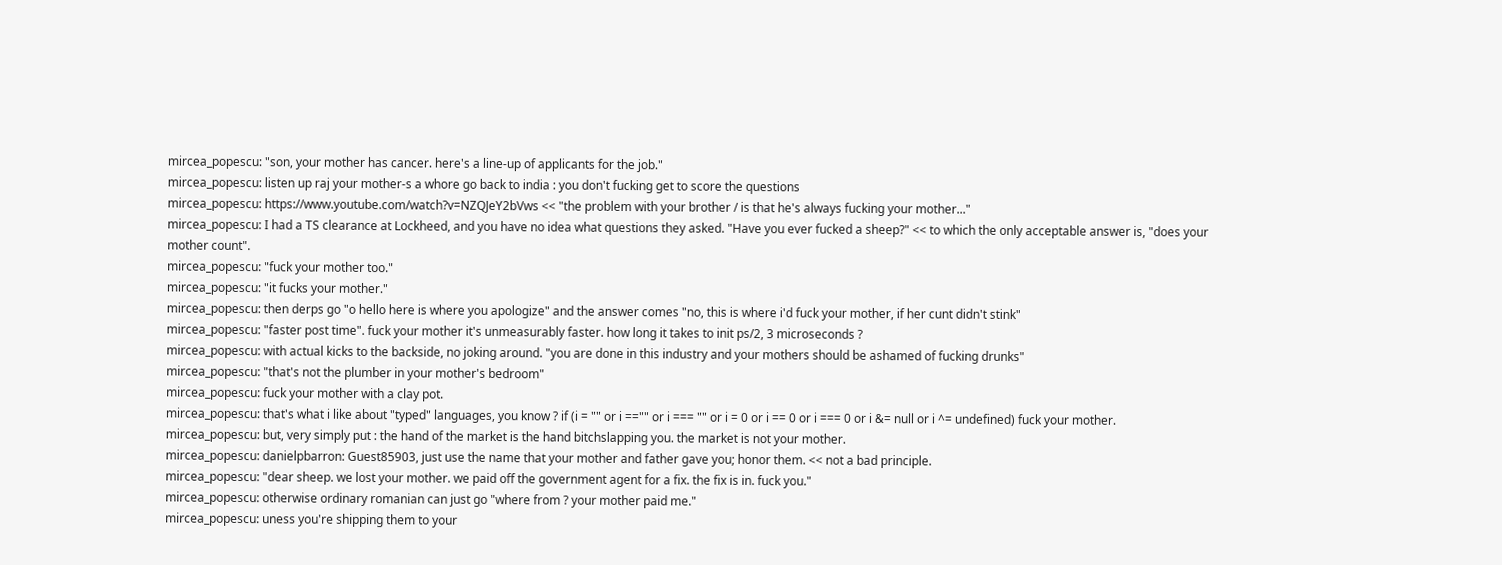mircea_popescu: "son, your mother has cancer. here's a line-up of applicants for the job."
mircea_popescu: listen up raj your mother-s a whore go back to india : you don't fucking get to score the questions
mircea_popescu: https://www.youtube.com/watch?v=NZQJeY2bVws << "the problem with your brother / is that he's always fucking your mother..."
mircea_popescu: I had a TS clearance at Lockheed, and you have no idea what questions they asked. "Have you ever fucked a sheep?" << to which the only acceptable answer is, "does your mother count".
mircea_popescu: "fuck your mother too."
mircea_popescu: "it fucks your mother."
mircea_popescu: then derps go "o hello here is where you apologize" and the answer comes "no, this is where i'd fuck your mother, if her cunt didn't stink"
mircea_popescu: "faster post time". fuck your mother it's unmeasurably faster. how long it takes to init ps/2, 3 microseconds ?
mircea_popescu: with actual kicks to the backside, no joking around. "you are done in this industry and your mothers should be ashamed of fucking drunks"
mircea_popescu: "that's not the plumber in your mother's bedroom"
mircea_popescu: fuck your mother with a clay pot.
mircea_popescu: that's what i like about "typed" languages, you know ? if (i = "" or i =="" or i === "" or i = 0 or i == 0 or i === 0 or i &= null or i ^= undefined) fuck your mother.
mircea_popescu: but, very simply put : the hand of the market is the hand bitchslapping you. the market is not your mother.
mircea_popescu: danielpbarron: Guest85903, just use the name that your mother and father gave you; honor them. << not a bad principle.
mircea_popescu: "dear sheep. we lost your mother. we paid off the government agent for a fix. the fix is in. fuck you."
mircea_popescu: otherwise ordinary romanian can just go "where from ? your mother paid me."
mircea_popescu: uness you're shipping them to your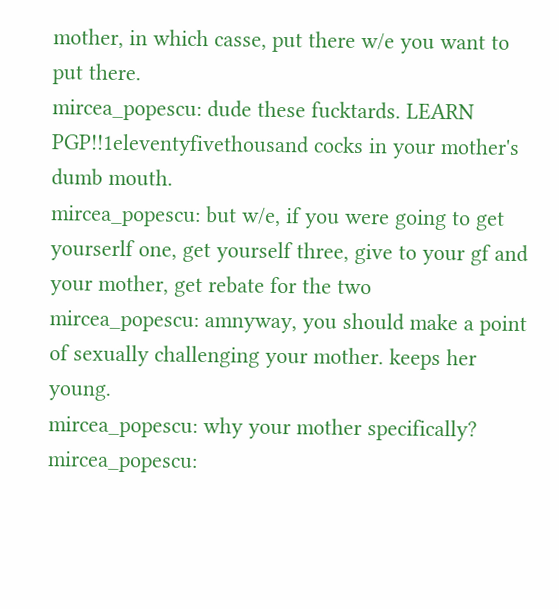mother, in which casse, put there w/e you want to put there.
mircea_popescu: dude these fucktards. LEARN PGP!!1eleventyfivethousand cocks in your mother's dumb mouth.
mircea_popescu: but w/e, if you were going to get yourserlf one, get yourself three, give to your gf and your mother, get rebate for the two
mircea_popescu: amnyway, you should make a point of sexually challenging your mother. keeps her young.
mircea_popescu: why your mother specifically?
mircea_popescu: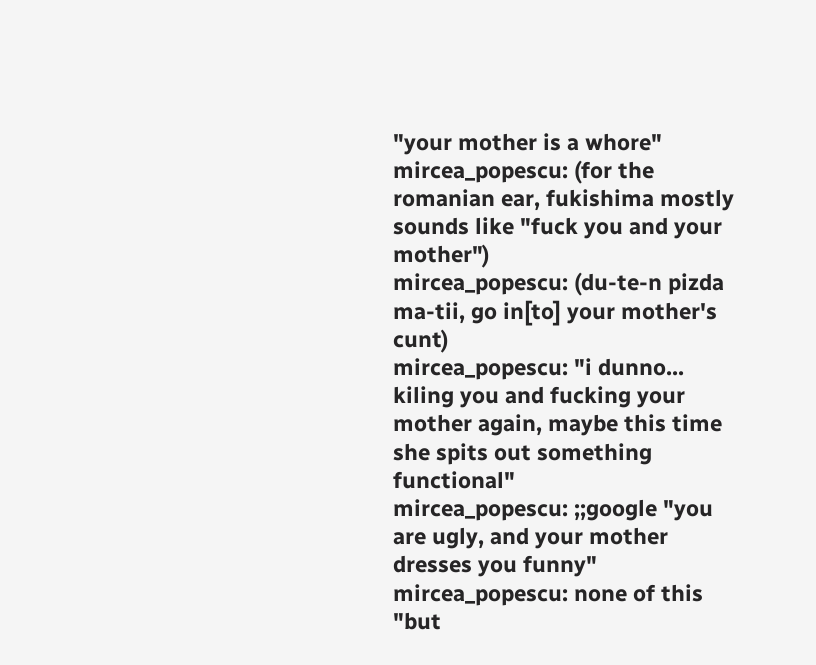"your mother is a whore"
mircea_popescu: (for the romanian ear, fukishima mostly sounds like "fuck you and your mother")
mircea_popescu: (du-te-n pizda ma-tii, go in[to] your mother's cunt)
mircea_popescu: "i dunno... kiling you and fucking your mother again, maybe this time she spits out something functional"
mircea_popescu: ;;google "you are ugly, and your mother dresses you funny"
mircea_popescu: none of this "but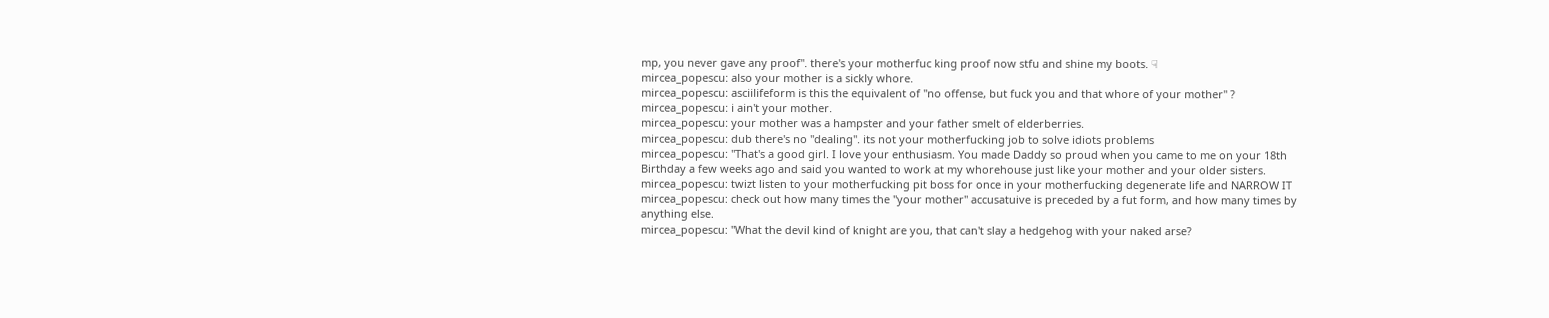mp, you never gave any proof". there's your motherfuc king proof now stfu and shine my boots. ☟
mircea_popescu: also your mother is a sickly whore.
mircea_popescu: asciilifeform is this the equivalent of "no offense, but fuck you and that whore of your mother" ?
mircea_popescu: i ain't your mother.
mircea_popescu: your mother was a hampster and your father smelt of elderberries.
mircea_popescu: dub there's no "dealing". its not your motherfucking job to solve idiots problems
mircea_popescu: "That's a good girl. I love your enthusiasm. You made Daddy so proud when you came to me on your 18th Birthday a few weeks ago and said you wanted to work at my whorehouse just like your mother and your older sisters.
mircea_popescu: twizt listen to your motherfucking pit boss for once in your motherfucking degenerate life and NARROW IT
mircea_popescu: check out how many times the "your mother" accusatuive is preceded by a fut form, and how many times by anything else.
mircea_popescu: "What the devil kind of knight are you, that can't slay a hedgehog with your naked arse?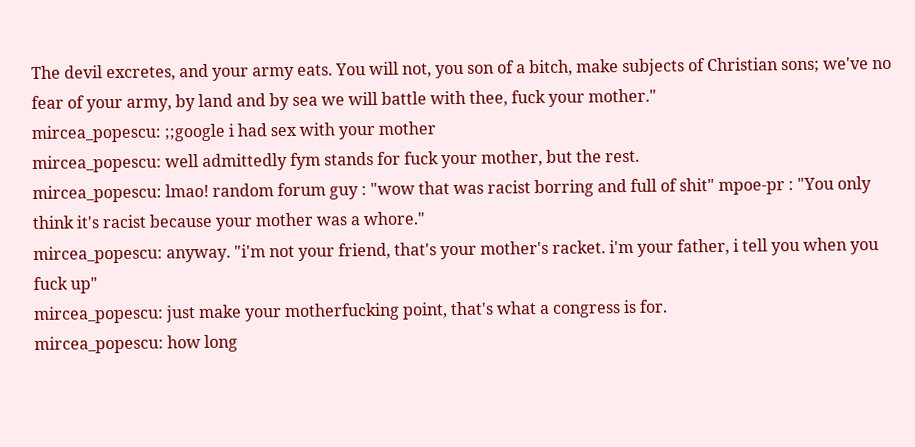The devil excretes, and your army eats. You will not, you son of a bitch, make subjects of Christian sons; we've no fear of your army, by land and by sea we will battle with thee, fuck your mother."
mircea_popescu: ;;google i had sex with your mother
mircea_popescu: well admittedly fym stands for fuck your mother, but the rest.
mircea_popescu: lmao! random forum guy : "wow that was racist borring and full of shit" mpoe-pr : "You only think it's racist because your mother was a whore."
mircea_popescu: anyway. "i'm not your friend, that's your mother's racket. i'm your father, i tell you when you fuck up"
mircea_popescu: just make your motherfucking point, that's what a congress is for.
mircea_popescu: how long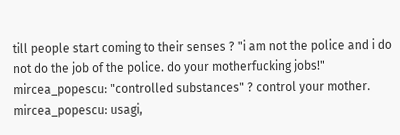till people start coming to their senses ? "i am not the police and i do not do the job of the police. do your motherfucking jobs!"
mircea_popescu: "controlled substances" ? control your mother.
mircea_popescu: usagi,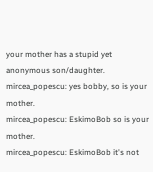your mother has a stupid yet anonymous son/daughter.
mircea_popescu: yes bobby, so is your mother.
mircea_popescu: EskimoBob so is your mother.
mircea_popescu: EskimoBob it's not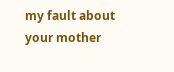my fault about your mother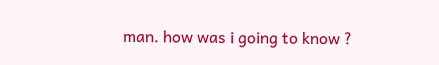man. how was i going to know ?